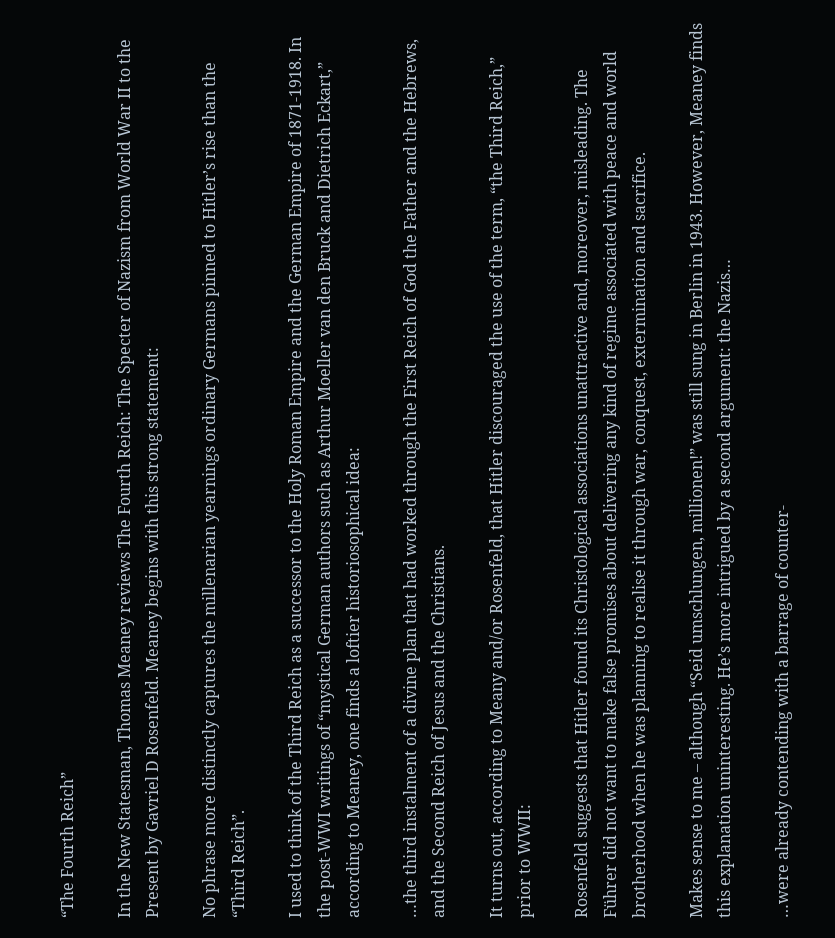“The Fourth Reich”

In the New Statesman, Thomas Meaney reviews The Fourth Reich: The Specter of Nazism from World War II to the Present by Gavriel D Rosenfeld. Meaney begins with this strong statement:

No phrase more distinctly captures the millenarian yearnings ordinary Germans pinned to Hitler’s rise than the “Third Reich”.

I used to think of the Third Reich as a successor to the Holy Roman Empire and the German Empire of 1871-1918. In the post-WWI writings of “mystical German authors such as Arthur Moeller van den Bruck and Dietrich Eckart,” according to Meaney, one finds a loftier historiosophical idea:

…the third instalment of a divine plan that had worked through the First Reich of God the Father and the Hebrews, and the Second Reich of Jesus and the Christians.

It turns out, according to Meany and/or Rosenfeld, that Hitler discouraged the use of the term, “the Third Reich,” prior to WWII:

Rosenfeld suggests that Hitler found its Christological associations unattractive and, moreover, misleading. The Führer did not want to make false promises about delivering any kind of regime associated with peace and world brotherhood when he was planning to realise it through war, conquest, extermination and sacrifice.

Makes sense to me – although “Seid umschlungen, millionen!” was still sung in Berlin in 1943. However, Meaney finds this explanation uninteresting. He’s more intrigued by a second argument: the Nazis…

…were already contending with a barrage of counter-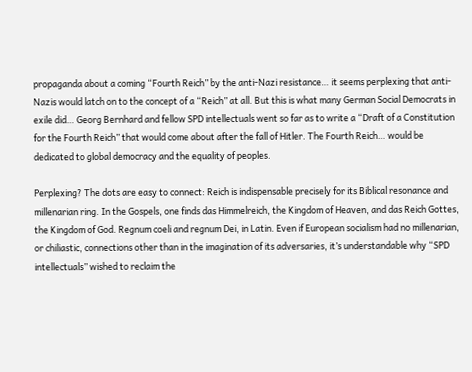propaganda about a coming “Fourth Reich” by the anti-Nazi resistance… it seems perplexing that anti-Nazis would latch on to the concept of a “Reich” at all. But this is what many German Social Democrats in exile did… Georg Bernhard and fellow SPD intellectuals went so far as to write a “Draft of a Constitution for the Fourth Reich” that would come about after the fall of Hitler. The Fourth Reich… would be dedicated to global democracy and the equality of peoples.

Perplexing? The dots are easy to connect: Reich is indispensable precisely for its Biblical resonance and millenarian ring. In the Gospels, one finds das Himmelreich, the Kingdom of Heaven, and das Reich Gottes, the Kingdom of God. Regnum coeli and regnum Dei, in Latin. Even if European socialism had no millenarian, or chiliastic, connections other than in the imagination of its adversaries, it’s understandable why “SPD intellectuals” wished to reclaim the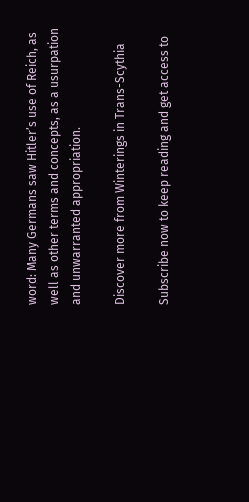word: Many Germans saw Hitler’s use of Reich, as well as other terms and concepts, as a usurpation and unwarranted appropriation.

Discover more from Winterings in Trans-Scythia

Subscribe now to keep reading and get access to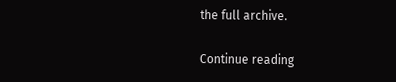the full archive.

Continue reading